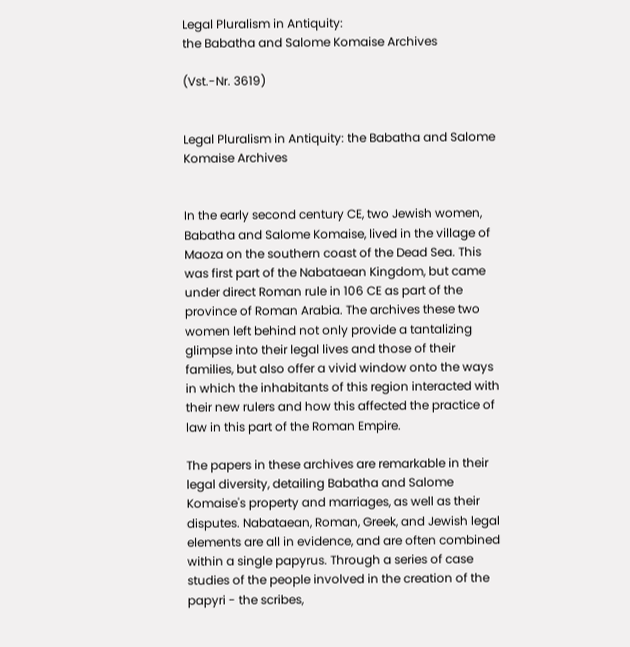Legal Pluralism in Antiquity:
the Babatha and Salome Komaise Archives

(Vst.-Nr. 3619)


Legal Pluralism in Antiquity: the Babatha and Salome Komaise Archives


In the early second century CE, two Jewish women, Babatha and Salome Komaise, lived in the village of Maoza on the southern coast of the Dead Sea. This was first part of the Nabataean Kingdom, but came under direct Roman rule in 106 CE as part of the province of Roman Arabia. The archives these two women left behind not only provide a tantalizing glimpse into their legal lives and those of their families, but also offer a vivid window onto the ways in which the inhabitants of this region interacted with their new rulers and how this affected the practice of law in this part of the Roman Empire.

The papers in these archives are remarkable in their legal diversity, detailing Babatha and Salome Komaise's property and marriages, as well as their disputes. Nabataean, Roman, Greek, and Jewish legal elements are all in evidence, and are often combined within a single papyrus. Through a series of case studies of the people involved in the creation of the papyri - the scribes,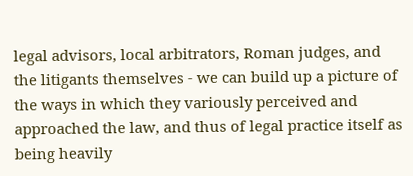legal advisors, local arbitrators, Roman judges, and the litigants themselves - we can build up a picture of the ways in which they variously perceived and approached the law, and thus of legal practice itself as being heavily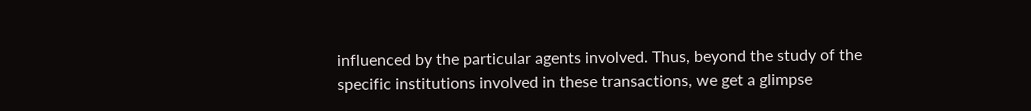influenced by the particular agents involved. Thus, beyond the study of the specific institutions involved in these transactions, we get a glimpse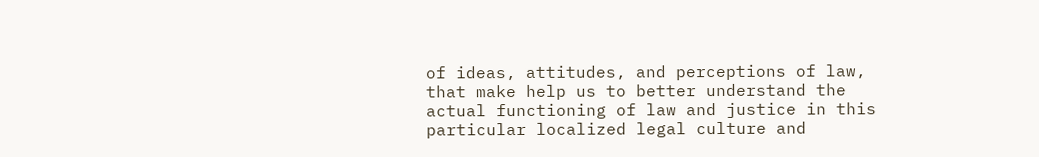of ideas, attitudes, and perceptions of law, that make help us to better understand the actual functioning of law and justice in this particular localized legal culture and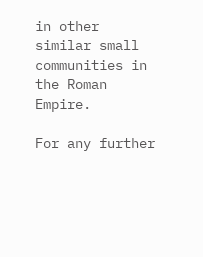in other similar small communities in the Roman Empire.

For any further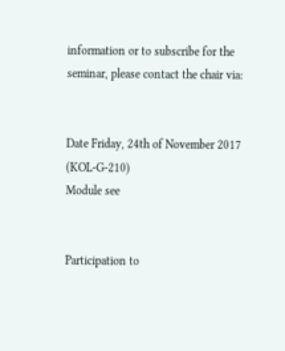information or to subscribe for the seminar, please contact the chair via:


Date Friday, 24th of November 2017 (KOL-G-210)
Module see


Participation to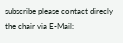subscribe please contact direcly the chair via E-Mail: